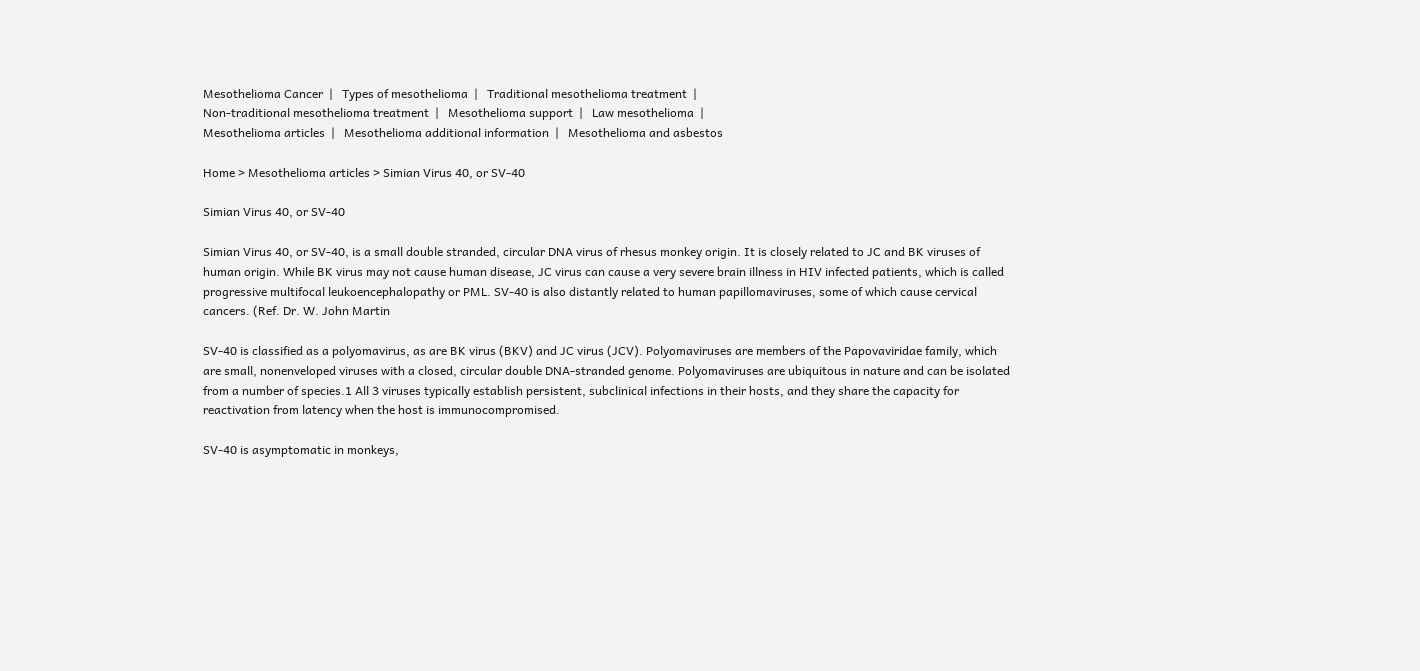Mesothelioma Cancer  |   Types of mesothelioma  |   Traditional mesothelioma treatment  |
Non-traditional mesothelioma treatment  |   Mesothelioma support  |   Law mesothelioma  |
Mesothelioma articles  |   Mesothelioma additional information  |   Mesothelioma and asbestos

Home > Mesothelioma articles > Simian Virus 40, or SV-40

Simian Virus 40, or SV-40

Simian Virus 40, or SV-40, is a small double stranded, circular DNA virus of rhesus monkey origin. It is closely related to JC and BK viruses of human origin. While BK virus may not cause human disease, JC virus can cause a very severe brain illness in HIV infected patients, which is called progressive multifocal leukoencephalopathy or PML. SV-40 is also distantly related to human papillomaviruses, some of which cause cervical cancers. (Ref. Dr. W. John Martin

SV-40 is classified as a polyomavirus, as are BK virus (BKV) and JC virus (JCV). Polyomaviruses are members of the Papovaviridae family, which are small, nonenveloped viruses with a closed, circular double DNA-stranded genome. Polyomaviruses are ubiquitous in nature and can be isolated from a number of species.1 All 3 viruses typically establish persistent, subclinical infections in their hosts, and they share the capacity for reactivation from latency when the host is immunocompromised.

SV-40 is asymptomatic in monkeys,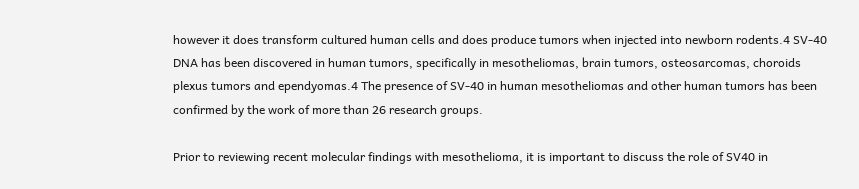however it does transform cultured human cells and does produce tumors when injected into newborn rodents.4 SV-40 DNA has been discovered in human tumors, specifically in mesotheliomas, brain tumors, osteosarcomas, choroids plexus tumors and ependyomas.4 The presence of SV-40 in human mesotheliomas and other human tumors has been confirmed by the work of more than 26 research groups.

Prior to reviewing recent molecular findings with mesothelioma, it is important to discuss the role of SV40 in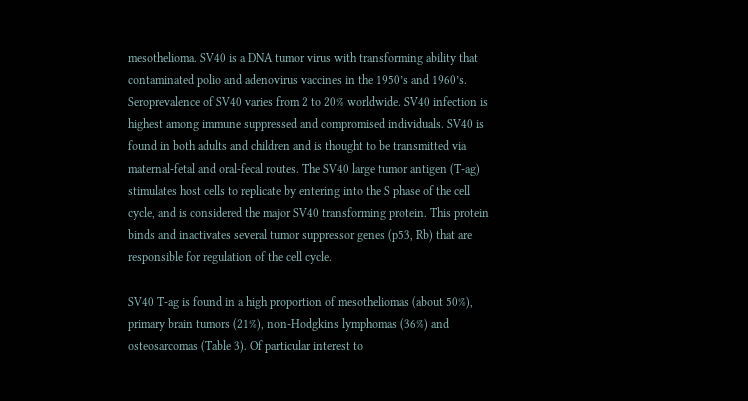mesothelioma. SV40 is a DNA tumor virus with transforming ability that contaminated polio and adenovirus vaccines in the 1950’s and 1960’s. Seroprevalence of SV40 varies from 2 to 20% worldwide. SV40 infection is highest among immune suppressed and compromised individuals. SV40 is found in both adults and children and is thought to be transmitted via maternal-fetal and oral-fecal routes. The SV40 large tumor antigen (T-ag) stimulates host cells to replicate by entering into the S phase of the cell cycle, and is considered the major SV40 transforming protein. This protein binds and inactivates several tumor suppressor genes (p53, Rb) that are responsible for regulation of the cell cycle.

SV40 T-ag is found in a high proportion of mesotheliomas (about 50%), primary brain tumors (21%), non-Hodgkins lymphomas (36%) and osteosarcomas (Table 3). Of particular interest to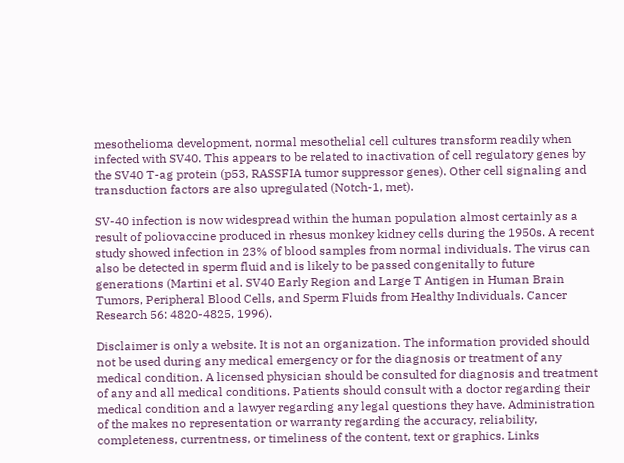mesothelioma development, normal mesothelial cell cultures transform readily when infected with SV40. This appears to be related to inactivation of cell regulatory genes by the SV40 T-ag protein (p53, RASSFIA tumor suppressor genes). Other cell signaling and transduction factors are also upregulated (Notch-1, met).

SV-40 infection is now widespread within the human population almost certainly as a result of poliovaccine produced in rhesus monkey kidney cells during the 1950s. A recent study showed infection in 23% of blood samples from normal individuals. The virus can also be detected in sperm fluid and is likely to be passed congenitally to future generations (Martini et al. SV40 Early Region and Large T Antigen in Human Brain Tumors, Peripheral Blood Cells, and Sperm Fluids from Healthy Individuals. Cancer Research 56: 4820-4825, 1996).

Disclaimer is only a website. It is not an organization. The information provided should not be used during any medical emergency or for the diagnosis or treatment of any medical condition. A licensed physician should be consulted for diagnosis and treatment of any and all medical conditions. Patients should consult with a doctor regarding their medical condition and a lawyer regarding any legal questions they have. Administration of the makes no representation or warranty regarding the accuracy, reliability, completeness, currentness, or timeliness of the content, text or graphics. Links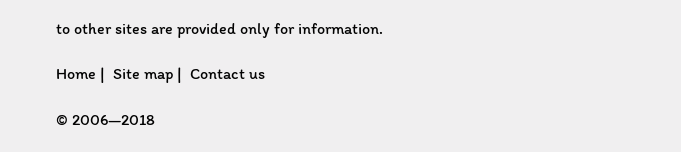to other sites are provided only for information.

Home |  Site map |  Contact us

© 2006—2018